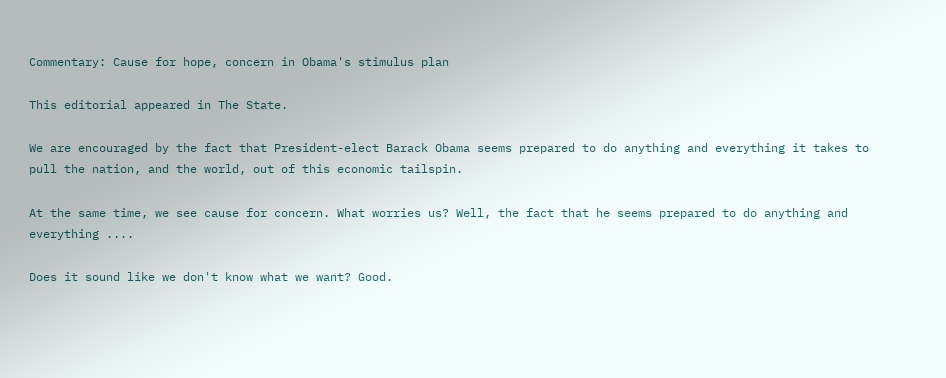Commentary: Cause for hope, concern in Obama's stimulus plan

This editorial appeared in The State.

We are encouraged by the fact that President-elect Barack Obama seems prepared to do anything and everything it takes to pull the nation, and the world, out of this economic tailspin.

At the same time, we see cause for concern. What worries us? Well, the fact that he seems prepared to do anything and everything ....

Does it sound like we don't know what we want? Good.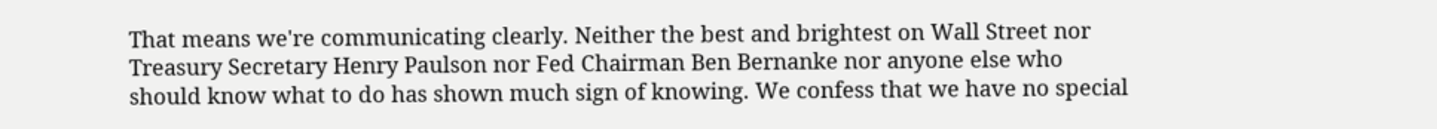That means we're communicating clearly. Neither the best and brightest on Wall Street nor Treasury Secretary Henry Paulson nor Fed Chairman Ben Bernanke nor anyone else who should know what to do has shown much sign of knowing. We confess that we have no special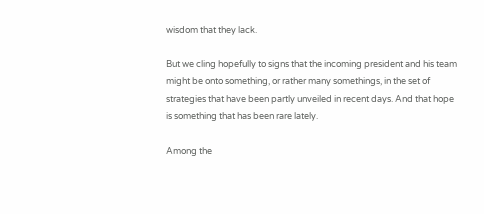wisdom that they lack.

But we cling hopefully to signs that the incoming president and his team might be onto something, or rather many somethings, in the set of strategies that have been partly unveiled in recent days. And that hope is something that has been rare lately.

Among the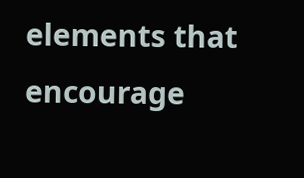elements that encourage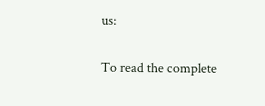us:

To read the complete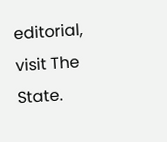editorial, visit The State.